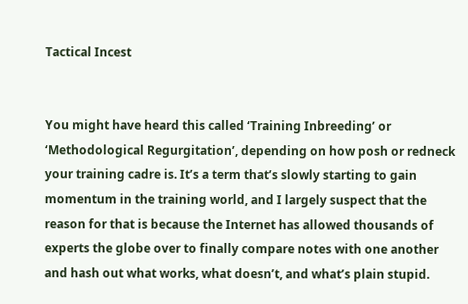Tactical Incest


You might have heard this called ‘Training Inbreeding’ or ‘Methodological Regurgitation’, depending on how posh or redneck your training cadre is. It’s a term that’s slowly starting to gain momentum in the training world, and I largely suspect that the reason for that is because the Internet has allowed thousands of experts the globe over to finally compare notes with one another and hash out what works, what doesn’t, and what’s plain stupid.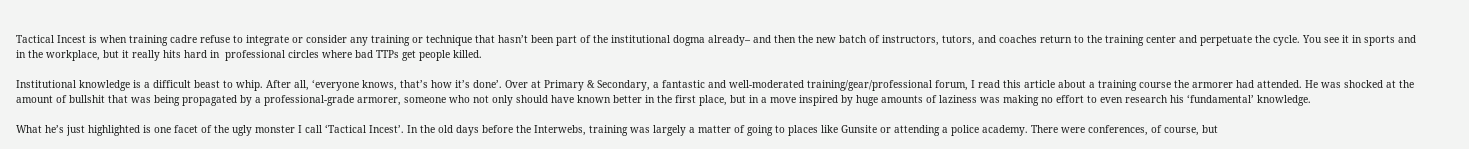Tactical Incest is when training cadre refuse to integrate or consider any training or technique that hasn’t been part of the institutional dogma already– and then the new batch of instructors, tutors, and coaches return to the training center and perpetuate the cycle. You see it in sports and in the workplace, but it really hits hard in  professional circles where bad TTPs get people killed.

Institutional knowledge is a difficult beast to whip. After all, ‘everyone knows, that’s how it’s done’. Over at Primary & Secondary, a fantastic and well-moderated training/gear/professional forum, I read this article about a training course the armorer had attended. He was shocked at the amount of bullshit that was being propagated by a professional-grade armorer, someone who not only should have known better in the first place, but in a move inspired by huge amounts of laziness was making no effort to even research his ‘fundamental’ knowledge.

What he’s just highlighted is one facet of the ugly monster I call ‘Tactical Incest’. In the old days before the Interwebs, training was largely a matter of going to places like Gunsite or attending a police academy. There were conferences, of course, but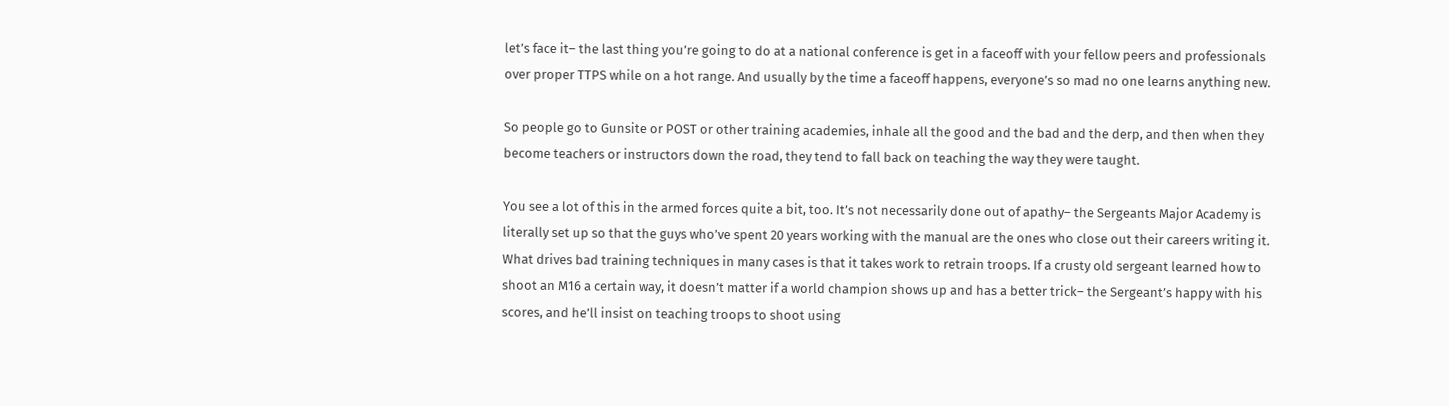let’s face it– the last thing you’re going to do at a national conference is get in a faceoff with your fellow peers and professionals over proper TTPS while on a hot range. And usually by the time a faceoff happens, everyone’s so mad no one learns anything new.

So people go to Gunsite or POST or other training academies, inhale all the good and the bad and the derp, and then when they become teachers or instructors down the road, they tend to fall back on teaching the way they were taught.

You see a lot of this in the armed forces quite a bit, too. It’s not necessarily done out of apathy– the Sergeants Major Academy is literally set up so that the guys who’ve spent 20 years working with the manual are the ones who close out their careers writing it. What drives bad training techniques in many cases is that it takes work to retrain troops. If a crusty old sergeant learned how to shoot an M16 a certain way, it doesn’t matter if a world champion shows up and has a better trick– the Sergeant’s happy with his scores, and he’ll insist on teaching troops to shoot using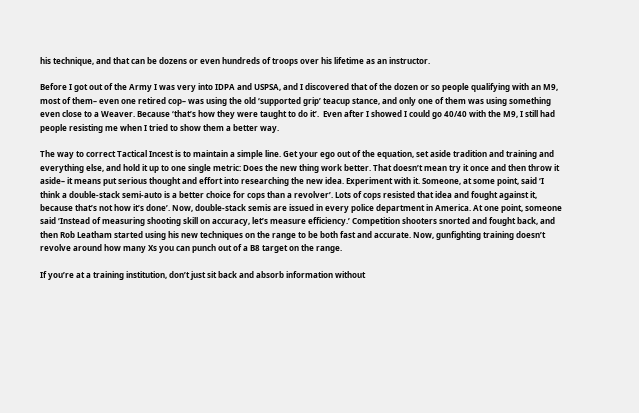his technique, and that can be dozens or even hundreds of troops over his lifetime as an instructor.

Before I got out of the Army I was very into IDPA and USPSA, and I discovered that of the dozen or so people qualifying with an M9, most of them– even one retired cop– was using the old ‘supported grip’ teacup stance, and only one of them was using something even close to a Weaver. Because ‘that’s how they were taught to do it’.  Even after I showed I could go 40/40 with the M9, I still had people resisting me when I tried to show them a better way.

The way to correct Tactical Incest is to maintain a simple line. Get your ego out of the equation, set aside tradition and training and everything else, and hold it up to one single metric: Does the new thing work better. That doesn’t mean try it once and then throw it aside– it means put serious thought and effort into researching the new idea. Experiment with it. Someone, at some point, said ‘I think a double-stack semi-auto is a better choice for cops than a revolver’. Lots of cops resisted that idea and fought against it, because that’s not how it’s done’. Now, double-stack semis are issued in every police department in America. At one point, someone said ‘Instead of measuring shooting skill on accuracy, let’s measure efficiency.’ Competition shooters snorted and fought back, and then Rob Leatham started using his new techniques on the range to be both fast and accurate. Now, gunfighting training doesn’t revolve around how many Xs you can punch out of a B8 target on the range.

If you’re at a training institution, don’t just sit back and absorb information without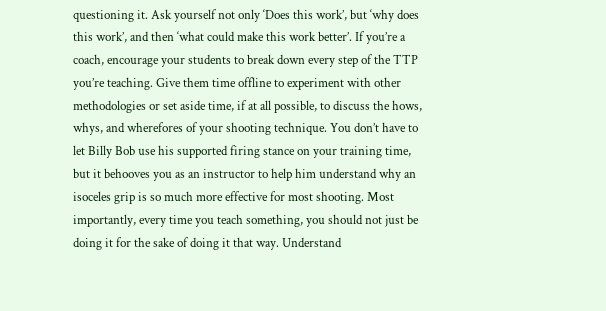questioning it. Ask yourself not only ‘Does this work’, but ‘why does this work’, and then ‘what could make this work better’. If you’re a coach, encourage your students to break down every step of the TTP you’re teaching. Give them time offline to experiment with other methodologies or set aside time, if at all possible, to discuss the hows, whys, and wherefores of your shooting technique. You don’t have to let Billy Bob use his supported firing stance on your training time, but it behooves you as an instructor to help him understand why an isoceles grip is so much more effective for most shooting. Most importantly, every time you teach something, you should not just be doing it for the sake of doing it that way. Understand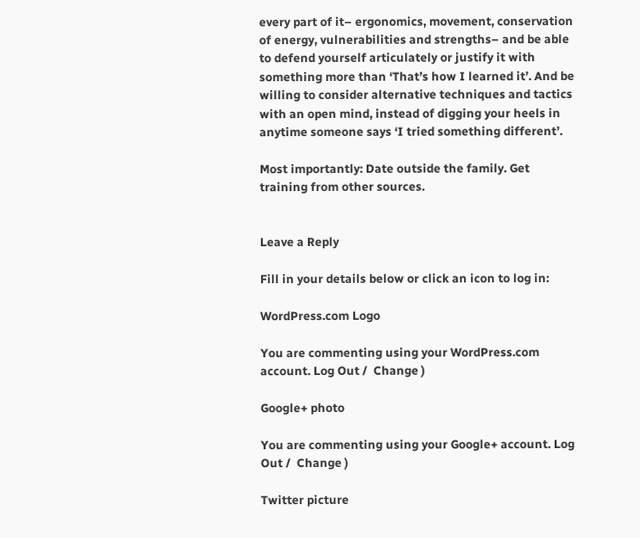every part of it– ergonomics, movement, conservation of energy, vulnerabilities and strengths– and be able to defend yourself articulately or justify it with something more than ‘That’s how I learned it’. And be willing to consider alternative techniques and tactics with an open mind, instead of digging your heels in anytime someone says ‘I tried something different’.

Most importantly: Date outside the family. Get training from other sources.


Leave a Reply

Fill in your details below or click an icon to log in:

WordPress.com Logo

You are commenting using your WordPress.com account. Log Out /  Change )

Google+ photo

You are commenting using your Google+ account. Log Out /  Change )

Twitter picture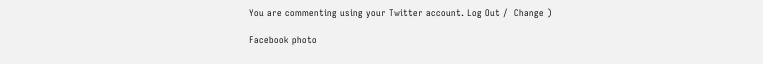You are commenting using your Twitter account. Log Out /  Change )

Facebook photo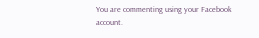You are commenting using your Facebook account.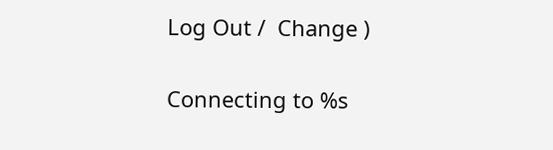Log Out /  Change )


Connecting to %s